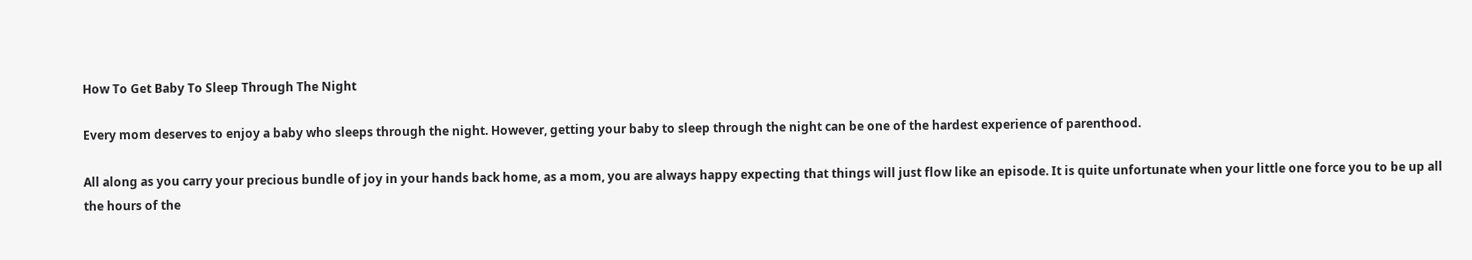How To Get Baby To Sleep Through The Night

Every mom deserves to enjoy a baby who sleeps through the night. However, getting your baby to sleep through the night can be one of the hardest experience of parenthood.

All along as you carry your precious bundle of joy in your hands back home, as a mom, you are always happy expecting that things will just flow like an episode. It is quite unfortunate when your little one force you to be up all the hours of the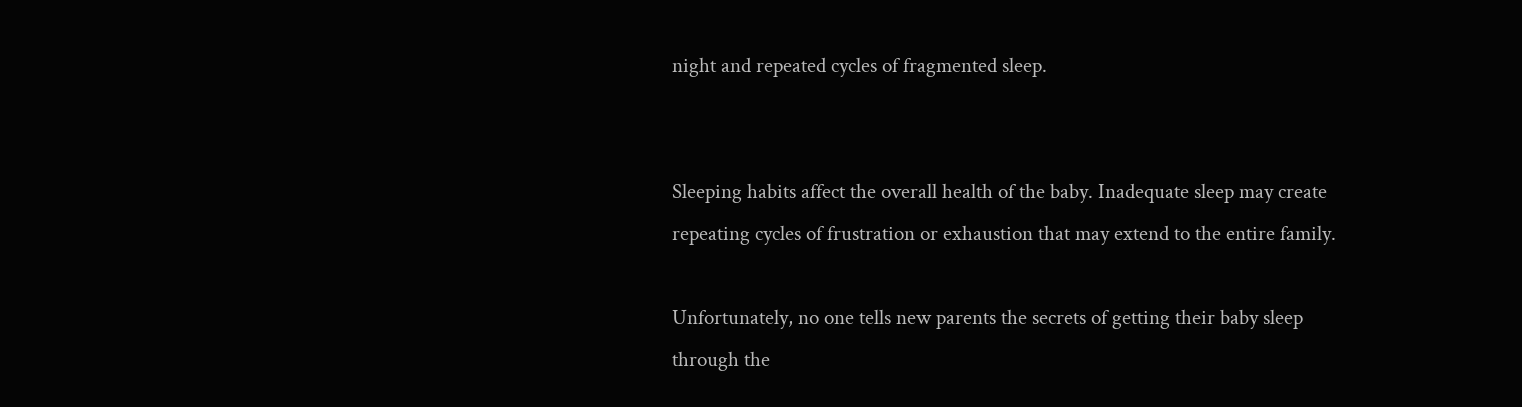night and repeated cycles of fragmented sleep.


Sleeping habits affect the overall health of the baby. Inadequate sleep may create repeating cycles of frustration or exhaustion that may extend to the entire family.

Unfortunately, no one tells new parents the secrets of getting their baby sleep through the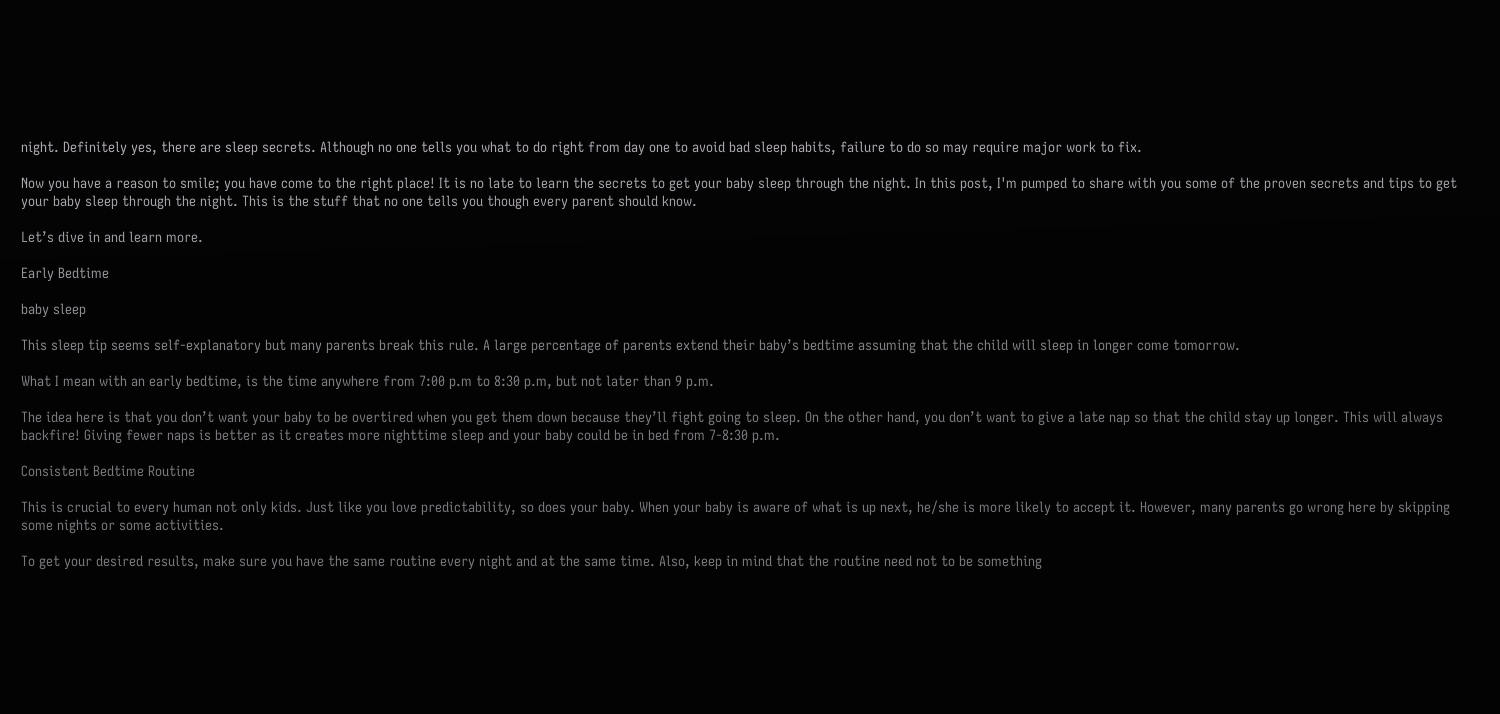night. Definitely yes, there are sleep secrets. Although no one tells you what to do right from day one to avoid bad sleep habits, failure to do so may require major work to fix.

Now you have a reason to smile; you have come to the right place! It is no late to learn the secrets to get your baby sleep through the night. In this post, I'm pumped to share with you some of the proven secrets and tips to get your baby sleep through the night. This is the stuff that no one tells you though every parent should know.

Let’s dive in and learn more.

Early Bedtime

baby sleep

This sleep tip seems self-explanatory but many parents break this rule. A large percentage of parents extend their baby’s bedtime assuming that the child will sleep in longer come tomorrow.

What I mean with an early bedtime, is the time anywhere from 7:00 p.m to 8:30 p.m, but not later than 9 p.m.

The idea here is that you don’t want your baby to be overtired when you get them down because they’ll fight going to sleep. On the other hand, you don’t want to give a late nap so that the child stay up longer. This will always backfire! Giving fewer naps is better as it creates more nighttime sleep and your baby could be in bed from 7-8:30 p.m.

Consistent Bedtime Routine

This is crucial to every human not only kids. Just like you love predictability, so does your baby. When your baby is aware of what is up next, he/she is more likely to accept it. However, many parents go wrong here by skipping some nights or some activities.

To get your desired results, make sure you have the same routine every night and at the same time. Also, keep in mind that the routine need not to be something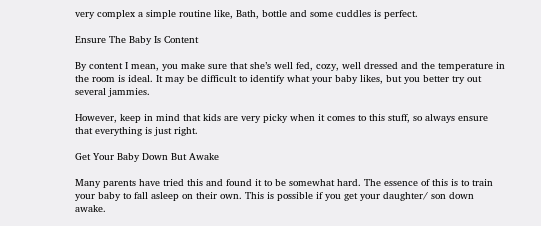very complex a simple routine like, Bath, bottle and some cuddles is perfect.

Ensure The Baby Is Content

By content I mean, you make sure that she’s well fed, cozy, well dressed and the temperature in the room is ideal. It may be difficult to identify what your baby likes, but you better try out several jammies.

However, keep in mind that kids are very picky when it comes to this stuff, so always ensure that everything is just right.

Get Your Baby Down But Awake

Many parents have tried this and found it to be somewhat hard. The essence of this is to train your baby to fall asleep on their own. This is possible if you get your daughter/ son down awake.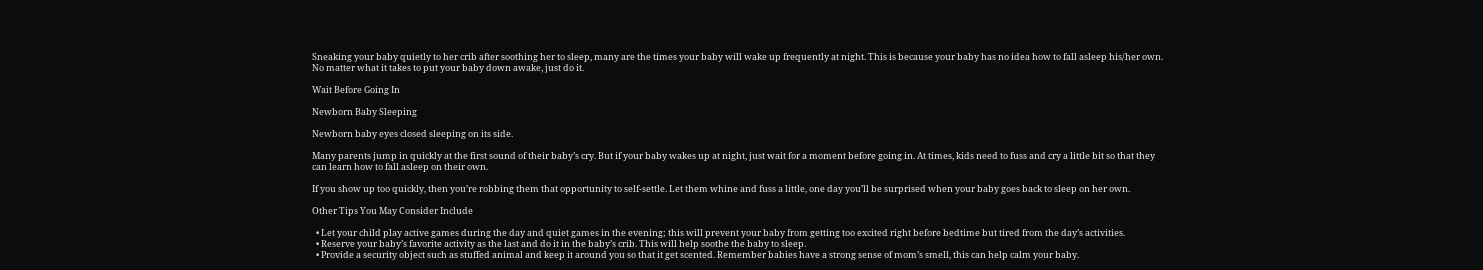Sneaking your baby quietly to her crib after soothing her to sleep, many are the times your baby will wake up frequently at night. This is because your baby has no idea how to fall asleep his/her own. No matter what it takes to put your baby down awake, just do it.

Wait Before Going In

Newborn Baby Sleeping

Newborn baby eyes closed sleeping on its side.

Many parents jump in quickly at the first sound of their baby’s cry. But if your baby wakes up at night, just wait for a moment before going in. At times, kids need to fuss and cry a little bit so that they can learn how to fall asleep on their own.

If you show up too quickly, then you’re robbing them that opportunity to self-settle. Let them whine and fuss a little, one day you’ll be surprised when your baby goes back to sleep on her own.

Other Tips You May Consider Include

  • Let your child play active games during the day and quiet games in the evening; this will prevent your baby from getting too excited right before bedtime but tired from the day’s activities.
  • Reserve your baby’s favorite activity as the last and do it in the baby’s crib. This will help soothe the baby to sleep.
  • Provide a security object such as stuffed animal and keep it around you so that it get scented. Remember babies have a strong sense of mom’s smell, this can help calm your baby.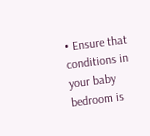• Ensure that conditions in your baby bedroom is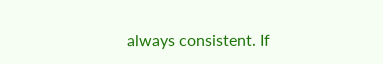always consistent. If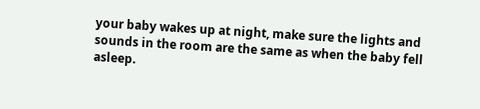your baby wakes up at night, make sure the lights and sounds in the room are the same as when the baby fell asleep.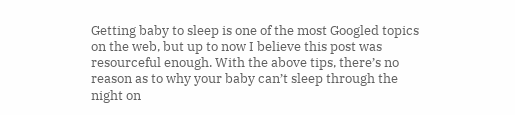Getting baby to sleep is one of the most Googled topics on the web, but up to now I believe this post was resourceful enough. With the above tips, there’s no reason as to why your baby can’t sleep through the night on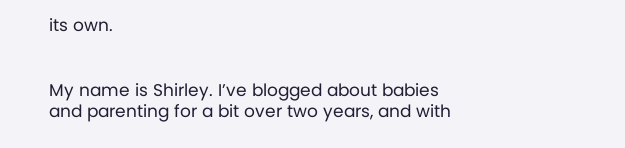its own.


My name is Shirley. I’ve blogged about babies and parenting for a bit over two years, and with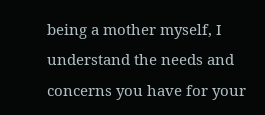being a mother myself, I understand the needs and concerns you have for your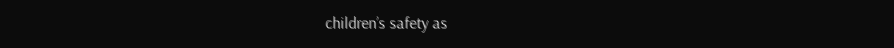children’s safety as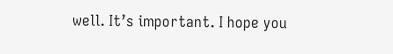well. It’s important. I hope you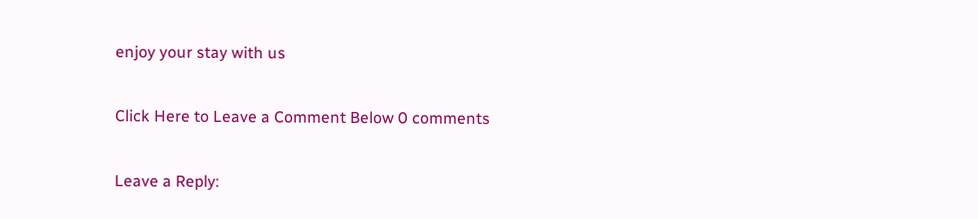enjoy your stay with us

Click Here to Leave a Comment Below 0 comments

Leave a Reply: